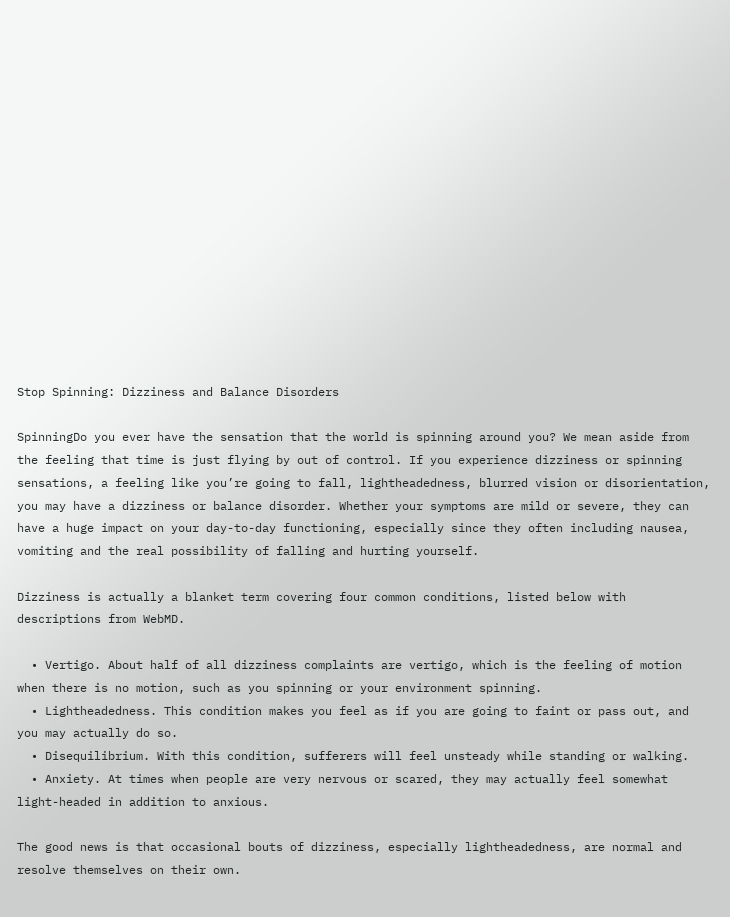Stop Spinning: Dizziness and Balance Disorders

SpinningDo you ever have the sensation that the world is spinning around you? We mean aside from the feeling that time is just flying by out of control. If you experience dizziness or spinning sensations, a feeling like you’re going to fall, lightheadedness, blurred vision or disorientation, you may have a dizziness or balance disorder. Whether your symptoms are mild or severe, they can have a huge impact on your day-to-day functioning, especially since they often including nausea, vomiting and the real possibility of falling and hurting yourself.

Dizziness is actually a blanket term covering four common conditions, listed below with descriptions from WebMD.

  • Vertigo. About half of all dizziness complaints are vertigo, which is the feeling of motion when there is no motion, such as you spinning or your environment spinning.
  • Lightheadedness. This condition makes you feel as if you are going to faint or pass out, and you may actually do so.
  • Disequilibrium. With this condition, sufferers will feel unsteady while standing or walking.
  • Anxiety. At times when people are very nervous or scared, they may actually feel somewhat light-headed in addition to anxious.

The good news is that occasional bouts of dizziness, especially lightheadedness, are normal and resolve themselves on their own.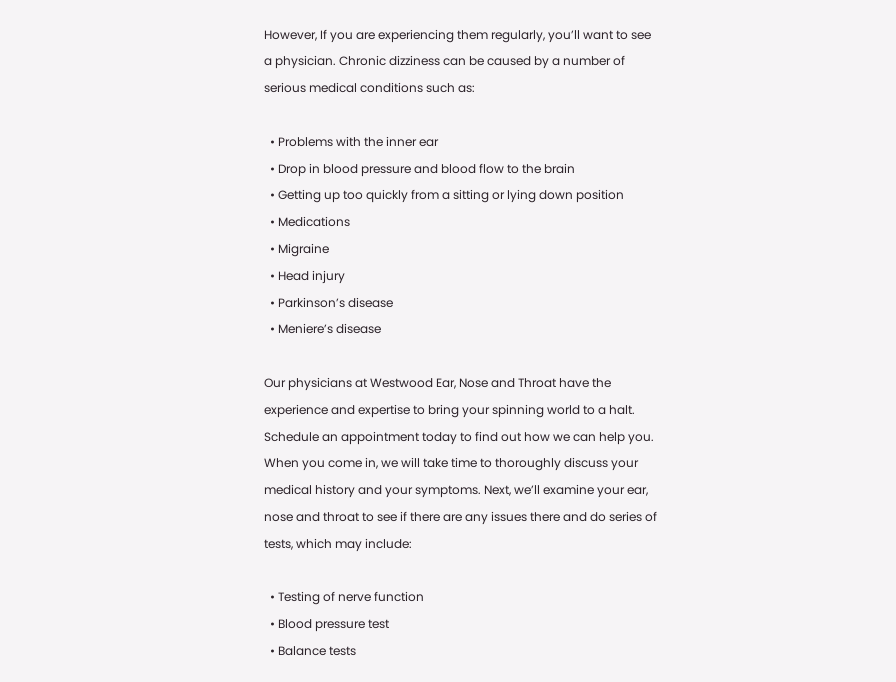However, If you are experiencing them regularly, you’ll want to see a physician. Chronic dizziness can be caused by a number of serious medical conditions such as:

  • Problems with the inner ear
  • Drop in blood pressure and blood flow to the brain
  • Getting up too quickly from a sitting or lying down position
  • Medications
  • Migraine
  • Head injury
  • Parkinson’s disease
  • Meniere’s disease

Our physicians at Westwood Ear, Nose and Throat have the experience and expertise to bring your spinning world to a halt. Schedule an appointment today to find out how we can help you. When you come in, we will take time to thoroughly discuss your medical history and your symptoms. Next, we’ll examine your ear, nose and throat to see if there are any issues there and do series of tests, which may include:

  • Testing of nerve function
  • Blood pressure test
  • Balance tests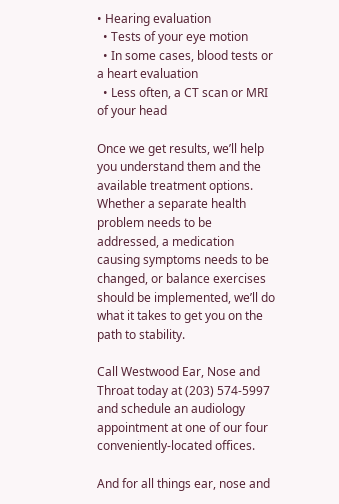• Hearing evaluation
  • Tests of your eye motion
  • In some cases, blood tests or a heart evaluation
  • Less often, a CT scan or MRI of your head

Once we get results, we’ll help you understand them and the available treatment options. Whether a separate health problem needs to be addressed, a medication causing symptoms needs to be changed, or balance exercises should be implemented, we’ll do what it takes to get you on the path to stability.

Call Westwood Ear, Nose and Throat today at (203) 574-5997 and schedule an audiology appointment at one of our four conveniently-located offices.

And for all things ear, nose and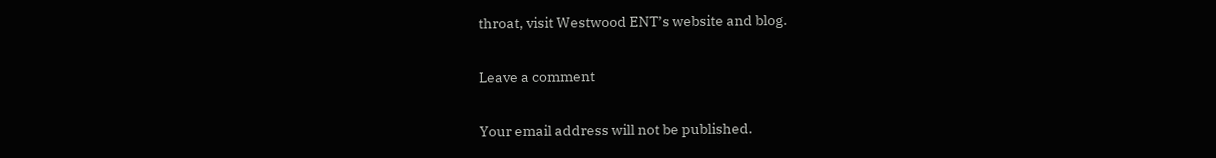throat, visit Westwood ENT’s website and blog.

Leave a comment

Your email address will not be published.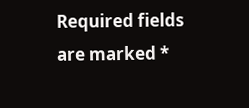Required fields are marked *